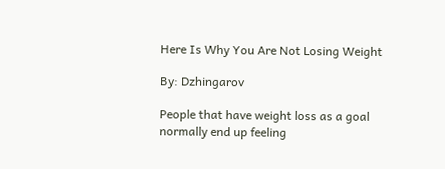Here Is Why You Are Not Losing Weight

By: Dzhingarov

People that have weight loss as a goal normally end up feeling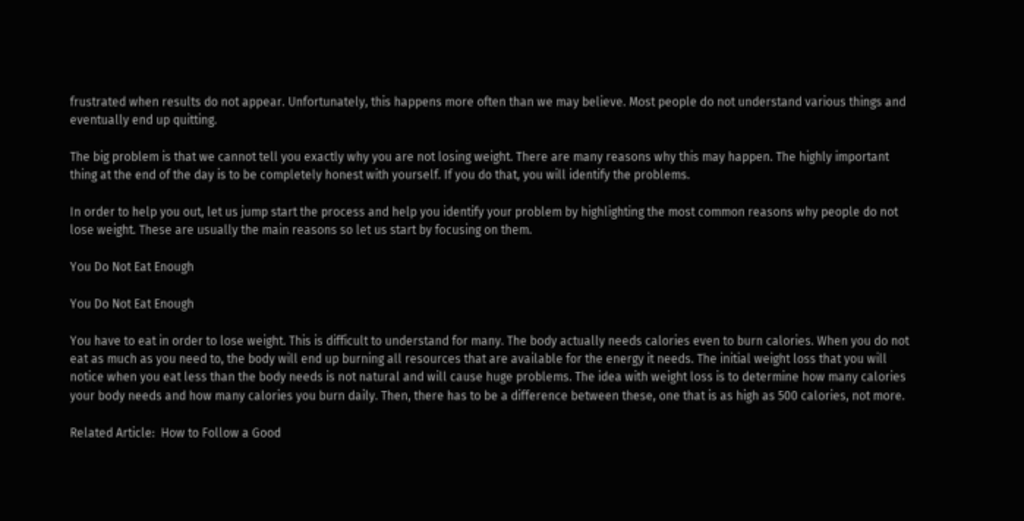frustrated when results do not appear. Unfortunately, this happens more often than we may believe. Most people do not understand various things and eventually end up quitting.

The big problem is that we cannot tell you exactly why you are not losing weight. There are many reasons why this may happen. The highly important thing at the end of the day is to be completely honest with yourself. If you do that, you will identify the problems.

In order to help you out, let us jump start the process and help you identify your problem by highlighting the most common reasons why people do not lose weight. These are usually the main reasons so let us start by focusing on them.

You Do Not Eat Enough

You Do Not Eat Enough

You have to eat in order to lose weight. This is difficult to understand for many. The body actually needs calories even to burn calories. When you do not eat as much as you need to, the body will end up burning all resources that are available for the energy it needs. The initial weight loss that you will notice when you eat less than the body needs is not natural and will cause huge problems. The idea with weight loss is to determine how many calories your body needs and how many calories you burn daily. Then, there has to be a difference between these, one that is as high as 500 calories, not more.

Related Article:  How to Follow a Good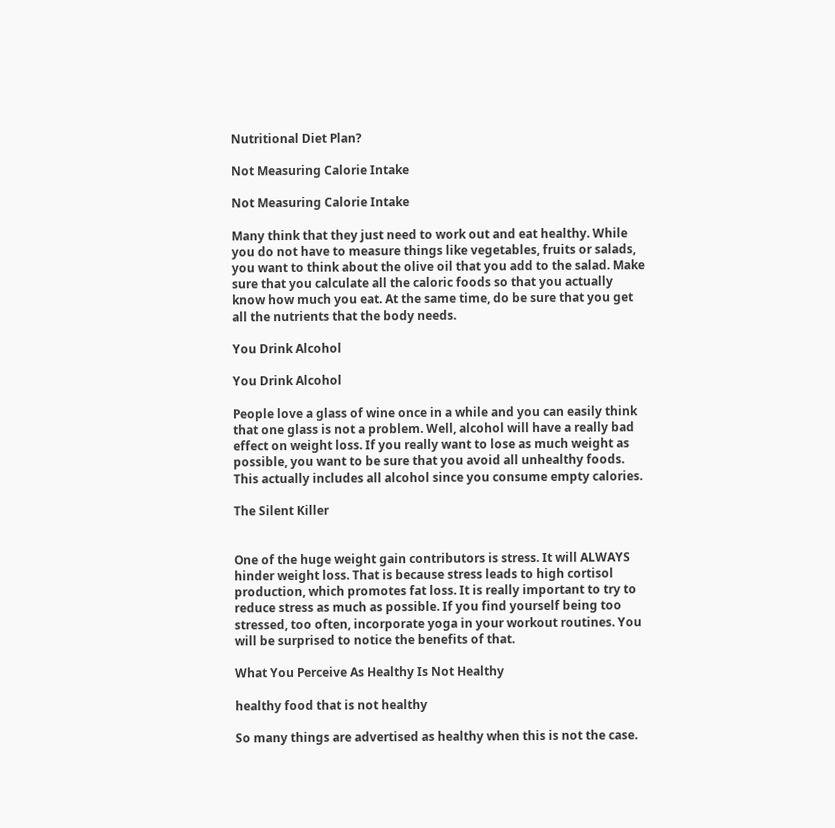Nutritional Diet Plan?

Not Measuring Calorie Intake

Not Measuring Calorie Intake

Many think that they just need to work out and eat healthy. While you do not have to measure things like vegetables, fruits or salads, you want to think about the olive oil that you add to the salad. Make sure that you calculate all the caloric foods so that you actually know how much you eat. At the same time, do be sure that you get all the nutrients that the body needs.

You Drink Alcohol

You Drink Alcohol

People love a glass of wine once in a while and you can easily think that one glass is not a problem. Well, alcohol will have a really bad effect on weight loss. If you really want to lose as much weight as possible, you want to be sure that you avoid all unhealthy foods. This actually includes all alcohol since you consume empty calories.

The Silent Killer


One of the huge weight gain contributors is stress. It will ALWAYS hinder weight loss. That is because stress leads to high cortisol production, which promotes fat loss. It is really important to try to reduce stress as much as possible. If you find yourself being too stressed, too often, incorporate yoga in your workout routines. You will be surprised to notice the benefits of that.

What You Perceive As Healthy Is Not Healthy

healthy food that is not healthy

So many things are advertised as healthy when this is not the case.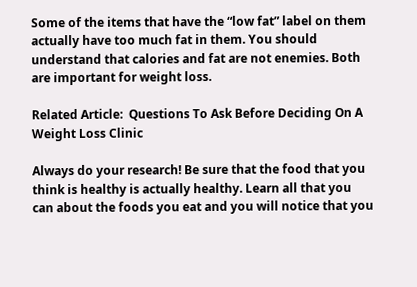Some of the items that have the “low fat” label on them actually have too much fat in them. You should understand that calories and fat are not enemies. Both are important for weight loss.

Related Article:  Questions To Ask Before Deciding On A Weight Loss Clinic

Always do your research! Be sure that the food that you think is healthy is actually healthy. Learn all that you can about the foods you eat and you will notice that you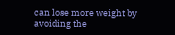can lose more weight by avoiding the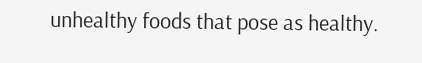unhealthy foods that pose as healthy.